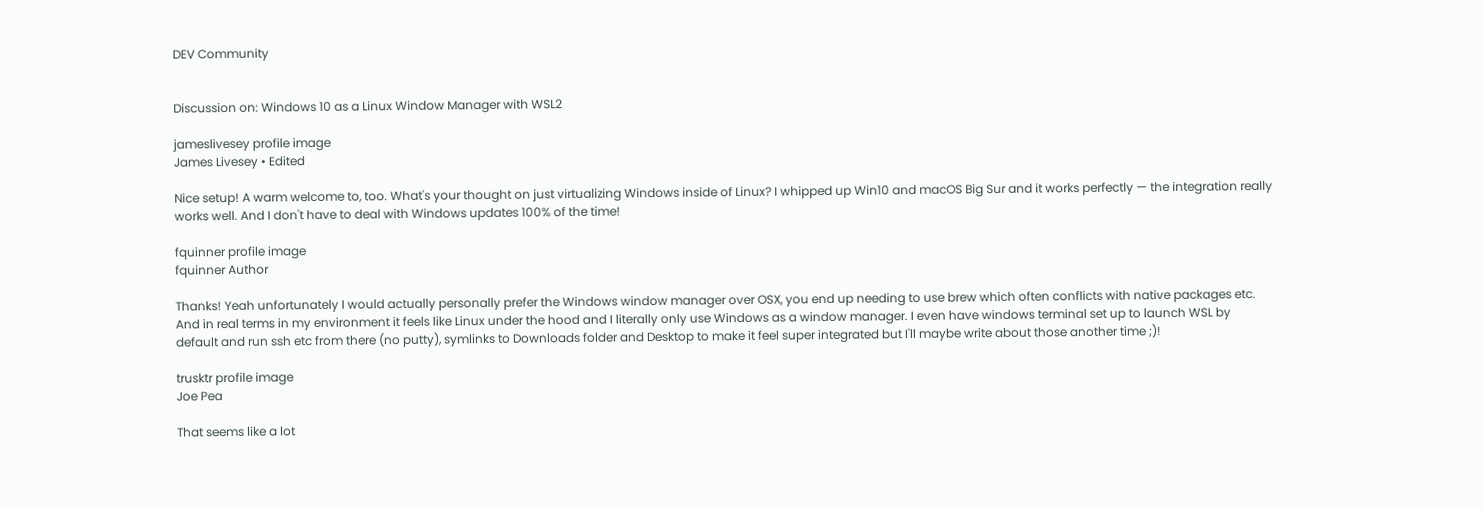DEV Community


Discussion on: Windows 10 as a Linux Window Manager with WSL2

jameslivesey profile image
James Livesey • Edited

Nice setup! A warm welcome to, too. What's your thought on just virtualizing Windows inside of Linux? I whipped up Win10 and macOS Big Sur and it works perfectly — the integration really works well. And I don't have to deal with Windows updates 100% of the time!

fquinner profile image
fquinner Author

Thanks! Yeah unfortunately I would actually personally prefer the Windows window manager over OSX, you end up needing to use brew which often conflicts with native packages etc. And in real terms in my environment it feels like Linux under the hood and I literally only use Windows as a window manager. I even have windows terminal set up to launch WSL by default and run ssh etc from there (no putty), symlinks to Downloads folder and Desktop to make it feel super integrated but I'll maybe write about those another time ;)!

trusktr profile image
Joe Pea

That seems like a lot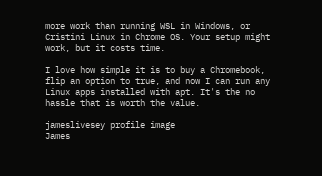more work than running WSL in Windows, or Cristini Linux in Chrome OS. Your setup might work, but it costs time.

I love how simple it is to buy a Chromebook, flip an option to true, and now I can run any Linux apps installed with apt. It's the no hassle that is worth the value.

jameslivesey profile image
James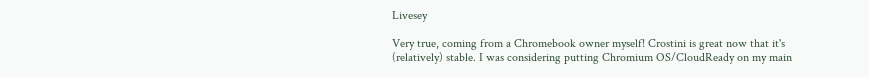Livesey

Very true, coming from a Chromebook owner myself! Crostini is great now that it's (relatively) stable. I was considering putting Chromium OS/CloudReady on my main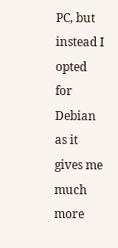PC, but instead I opted for Debian as it gives me much more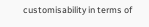customisability in terms of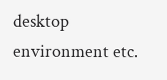desktop environment etc.